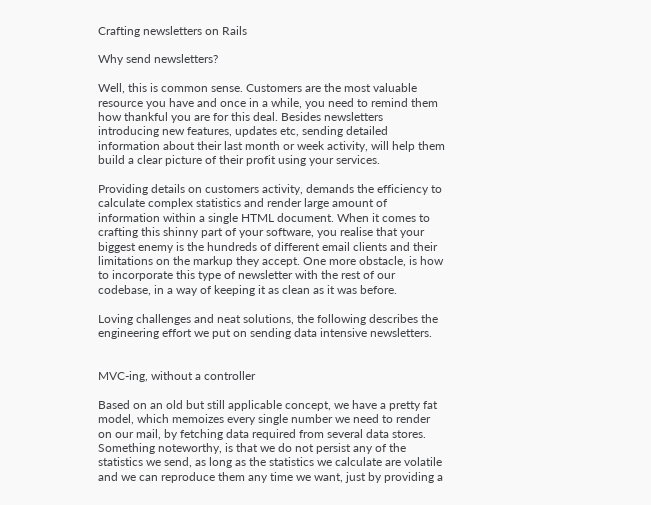Crafting newsletters on Rails

Why send newsletters?

Well, this is common sense. Customers are the most valuable resource you have and once in a while, you need to remind them how thankful you are for this deal. Besides newsletters introducing new features, updates etc, sending detailed information about their last month or week activity, will help them build a clear picture of their profit using your services.

Providing details on customers activity, demands the efficiency to calculate complex statistics and render large amount of information within a single HTML document. When it comes to crafting this shinny part of your software, you realise that your biggest enemy is the hundreds of different email clients and their limitations on the markup they accept. One more obstacle, is how to incorporate this type of newsletter with the rest of our codebase, in a way of keeping it as clean as it was before.

Loving challenges and neat solutions, the following describes the engineering effort we put on sending data intensive newsletters.


MVC-ing, without a controller

Based on an old but still applicable concept, we have a pretty fat model, which memoizes every single number we need to render on our mail, by fetching data required from several data stores. Something noteworthy, is that we do not persist any of the statistics we send, as long as the statistics we calculate are volatile and we can reproduce them any time we want, just by providing a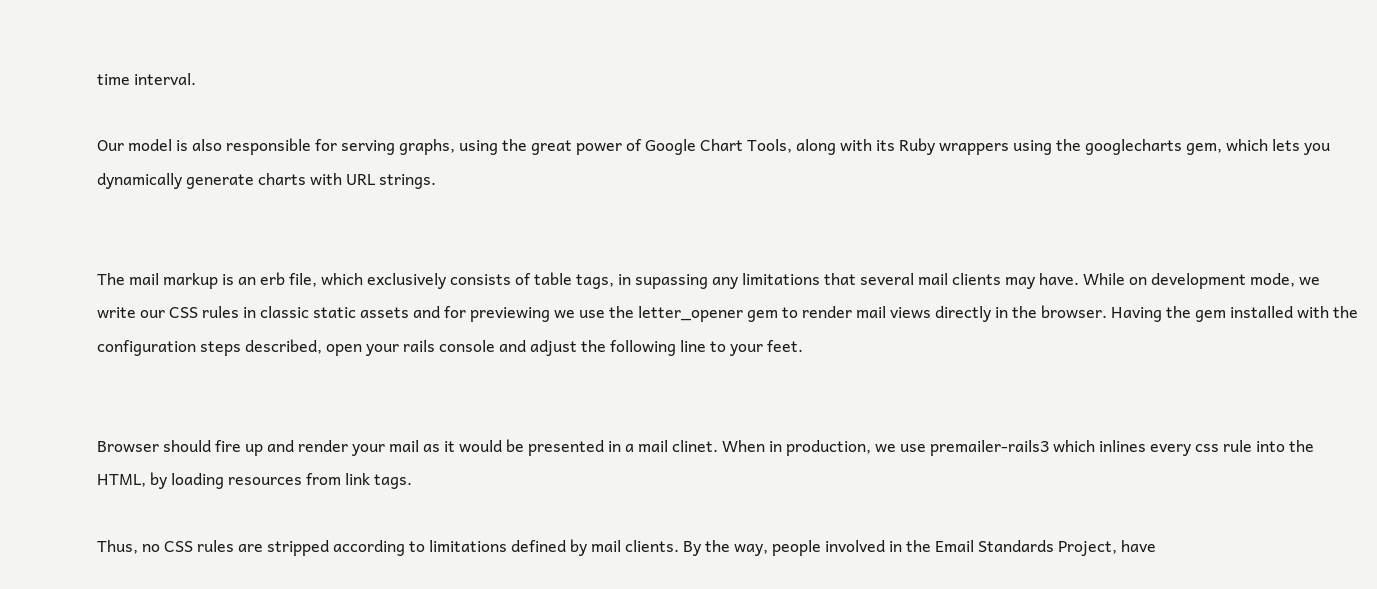time interval.

Our model is also responsible for serving graphs, using the great power of Google Chart Tools, along with its Ruby wrappers using the googlecharts gem, which lets you dynamically generate charts with URL strings.


The mail markup is an erb file, which exclusively consists of table tags, in supassing any limitations that several mail clients may have. While on development mode, we write our CSS rules in classic static assets and for previewing we use the letter_opener gem to render mail views directly in the browser. Having the gem installed with the configuration steps described, open your rails console and adjust the following line to your feet.


Browser should fire up and render your mail as it would be presented in a mail clinet. When in production, we use premailer-rails3 which inlines every css rule into the HTML, by loading resources from link tags.

Thus, no CSS rules are stripped according to limitations defined by mail clients. By the way, people involved in the Email Standards Project, have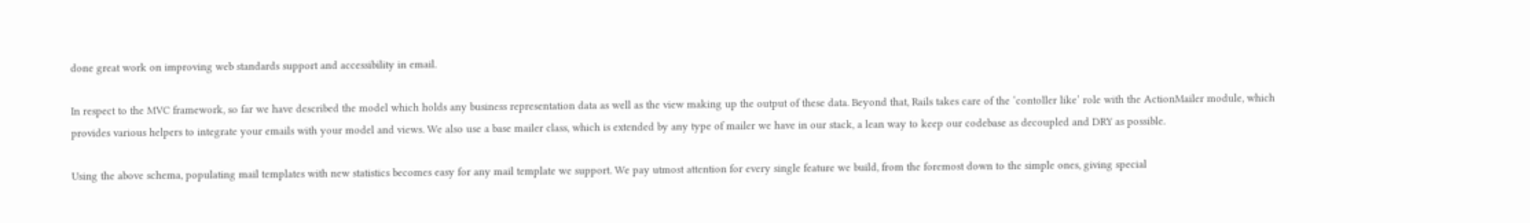done great work on improving web standards support and accessibility in email.

In respect to the MVC framework, so far we have described the model which holds any business representation data as well as the view making up the output of these data. Beyond that, Rails takes care of the ‘contoller like’ role with the ActionMailer module, which provides various helpers to integrate your emails with your model and views. We also use a base mailer class, which is extended by any type of mailer we have in our stack, a lean way to keep our codebase as decoupled and DRY as possible.

Using the above schema, populating mail templates with new statistics becomes easy for any mail template we support. We pay utmost attention for every single feature we build, from the foremost down to the simple ones, giving special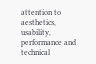attention to aesthetics, usability, performance and technical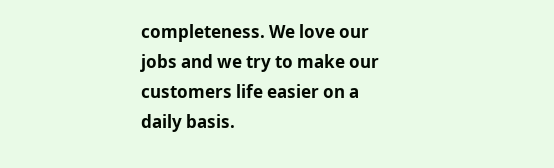completeness. We love our jobs and we try to make our customers life easier on a daily basis.